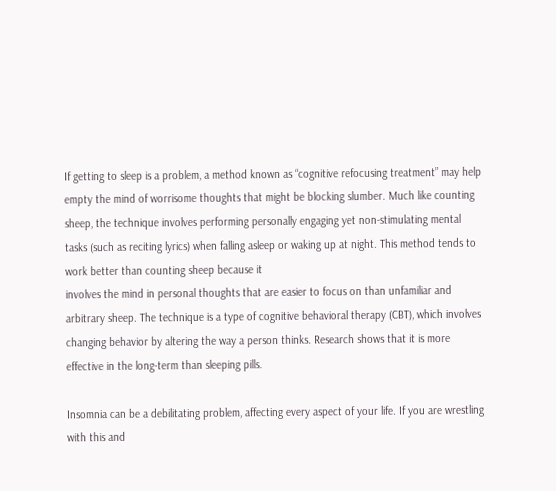If getting to sleep is a problem, a method known as “cognitive refocusing treatment” may help empty the mind of worrisome thoughts that might be blocking slumber. Much like counting sheep, the technique involves performing personally engaging yet non-stimulating mental tasks (such as reciting lyrics) when falling asleep or waking up at night. This method tends to work better than counting sheep because it
involves the mind in personal thoughts that are easier to focus on than unfamiliar and arbitrary sheep. The technique is a type of cognitive behavioral therapy (CBT), which involves changing behavior by altering the way a person thinks. Research shows that it is more effective in the long-term than sleeping pills.

Insomnia can be a debilitating problem, affecting every aspect of your life. If you are wrestling with this and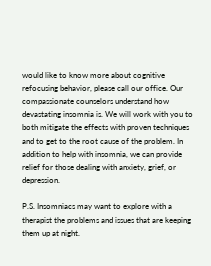would like to know more about cognitive refocusing behavior, please call our office. Our compassionate counselors understand how devastating insomnia is. We will work with you to both mitigate the effects with proven techniques and to get to the root cause of the problem. In addition to help with insomnia, we can provide relief for those dealing with anxiety, grief, or depression.

P.S. Insomniacs may want to explore with a therapist the problems and issues that are keeping them up at night.